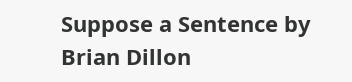Suppose a Sentence by Brian Dillon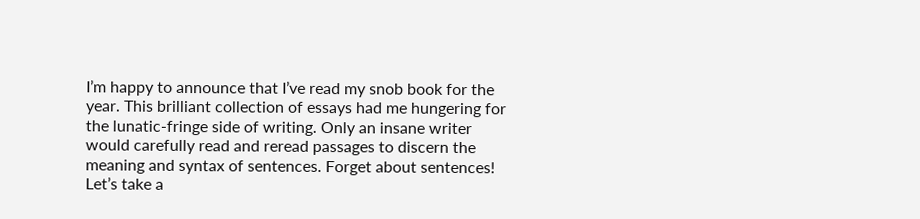I’m happy to announce that I’ve read my snob book for the year. This brilliant collection of essays had me hungering for the lunatic-fringe side of writing. Only an insane writer would carefully read and reread passages to discern the meaning and syntax of sentences. Forget about sentences! Let’s take a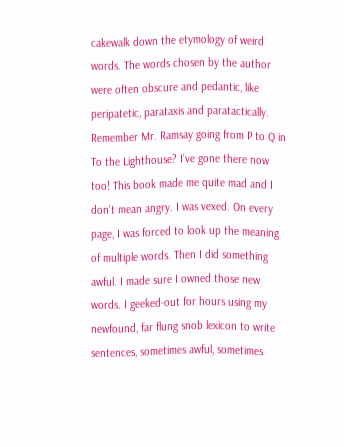cakewalk down the etymology of weird words. The words chosen by the author were often obscure and pedantic, like peripatetic, parataxis and paratactically. Remember Mr. Ramsay going from P to Q in To the Lighthouse? I’ve gone there now too! This book made me quite mad and I don’t mean angry. I was vexed. On every page, I was forced to look up the meaning of multiple words. Then I did something awful. I made sure I owned those new words. I geeked-out for hours using my newfound, far flung snob lexicon to write sentences, sometimes awful, sometimes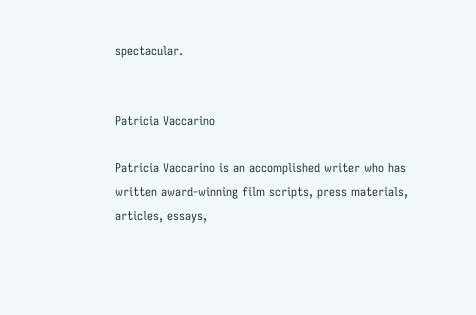spectacular.


Patricia Vaccarino

Patricia Vaccarino is an accomplished writer who has written award-winning film scripts, press materials, articles, essays,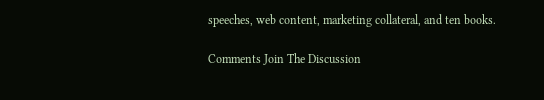speeches, web content, marketing collateral, and ten books.

Comments Join The Discussion